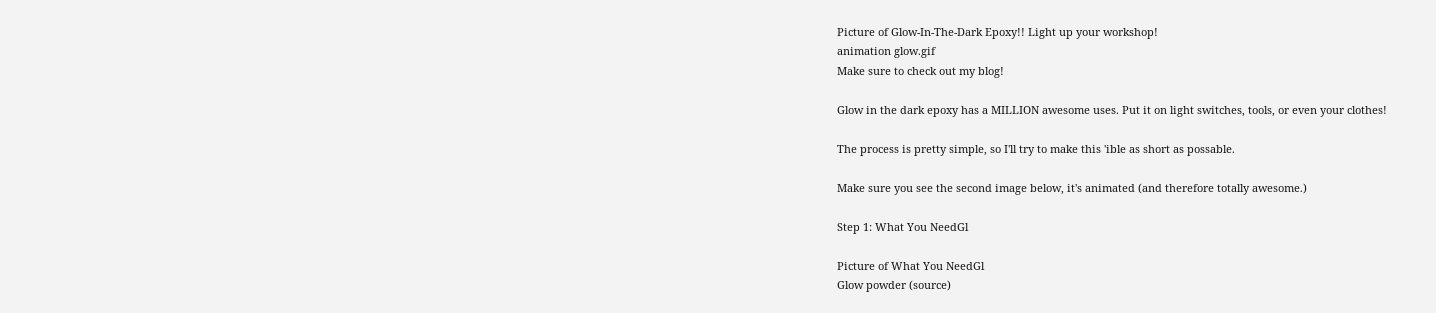Picture of Glow-In-The-Dark Epoxy!! Light up your workshop!
animation glow.gif
Make sure to check out my blog!

Glow in the dark epoxy has a MILLION awesome uses. Put it on light switches, tools, or even your clothes!

The process is pretty simple, so I'll try to make this 'ible as short as possable.

Make sure you see the second image below, it's animated (and therefore totally awesome.)

Step 1: What You NeedGl

Picture of What You NeedGl
Glow powder (source)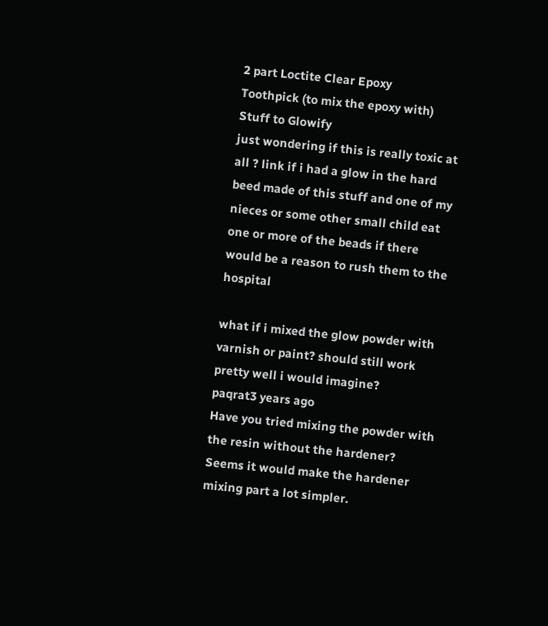2 part Loctite Clear Epoxy
Toothpick (to mix the epoxy with)
Stuff to Glowify
just wondering if this is really toxic at all ? link if i had a glow in the hard beed made of this stuff and one of my nieces or some other small child eat one or more of the beads if there would be a reason to rush them to the hospital

what if i mixed the glow powder with varnish or paint? should still work pretty well i would imagine?
paqrat3 years ago
Have you tried mixing the powder with the resin without the hardener? Seems it would make the hardener mixing part a lot simpler.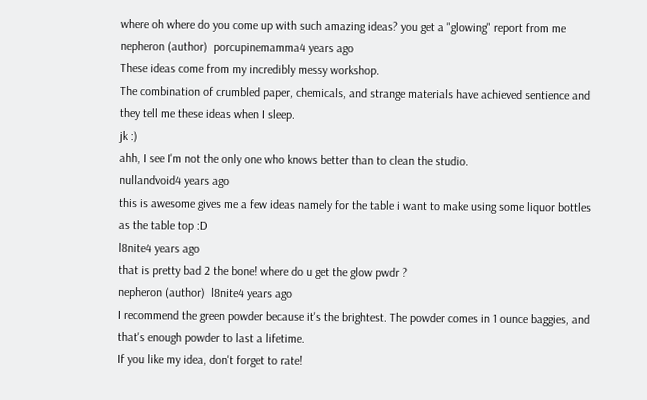where oh where do you come up with such amazing ideas? you get a "glowing" report from me
nepheron (author)  porcupinemamma4 years ago
These ideas come from my incredibly messy workshop.
The combination of crumbled paper, chemicals, and strange materials have achieved sentience and they tell me these ideas when I sleep.
jk :)
ahh, I see I'm not the only one who knows better than to clean the studio.
nullandvoid4 years ago
this is awesome gives me a few ideas namely for the table i want to make using some liquor bottles as the table top :D
l8nite4 years ago
that is pretty bad 2 the bone! where do u get the glow pwdr ?
nepheron (author)  l8nite4 years ago
I recommend the green powder because it's the brightest. The powder comes in 1 ounce baggies, and that's enough powder to last a lifetime.
If you like my idea, don't forget to rate!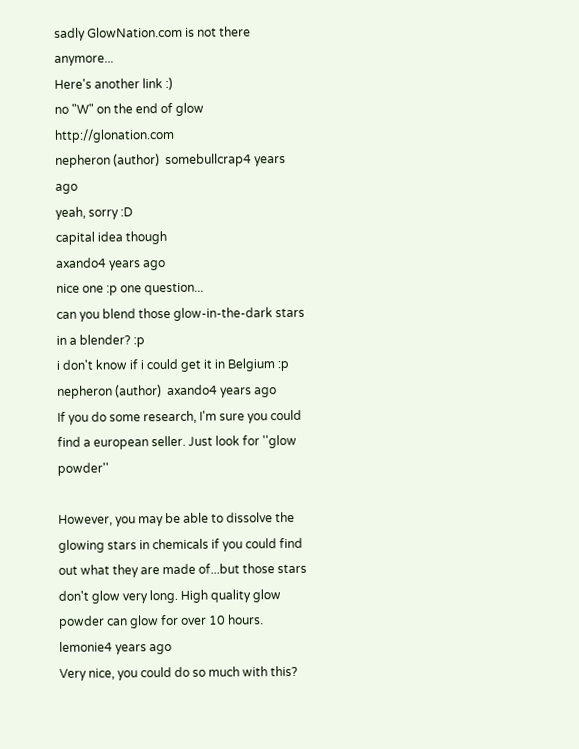sadly GlowNation.com is not there anymore...
Here's another link :)
no "W" on the end of glow  http://glonation.com
nepheron (author)  somebullcrap4 years ago
yeah, sorry :D
capital idea though
axando4 years ago
nice one :p one question...
can you blend those glow-in-the-dark stars in a blender? :p
i don't know if i could get it in Belgium :p
nepheron (author)  axando4 years ago
If you do some research, I'm sure you could find a european seller. Just look for ''glow powder''

However, you may be able to dissolve the glowing stars in chemicals if you could find out what they are made of...but those stars don't glow very long. High quality glow powder can glow for over 10 hours.
lemonie4 years ago
Very nice, you could do so much with this?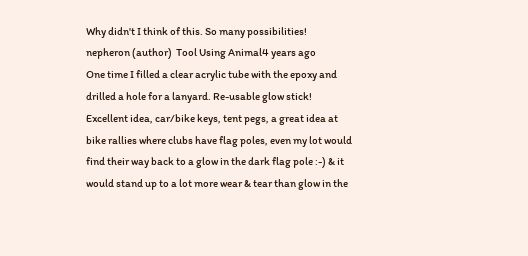Why didn't I think of this. So many possibilities!
nepheron (author)  Tool Using Animal4 years ago
One time I filled a clear acrylic tube with the epoxy and drilled a hole for a lanyard. Re-usable glow stick!
Excellent idea, car/bike keys, tent pegs, a great idea at bike rallies where clubs have flag poles, even my lot would find their way back to a glow in the dark flag pole :-) & it would stand up to a lot more wear & tear than glow in the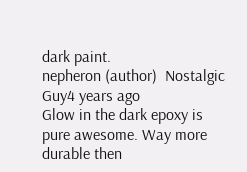dark paint.
nepheron (author)  Nostalgic Guy4 years ago
Glow in the dark epoxy is pure awesome. Way more durable then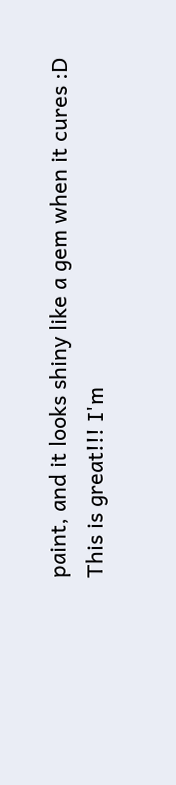paint, and it looks shiny like a gem when it cures :D
This is great!!! I'm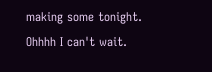making some tonight. Ohhhh I can't wait.